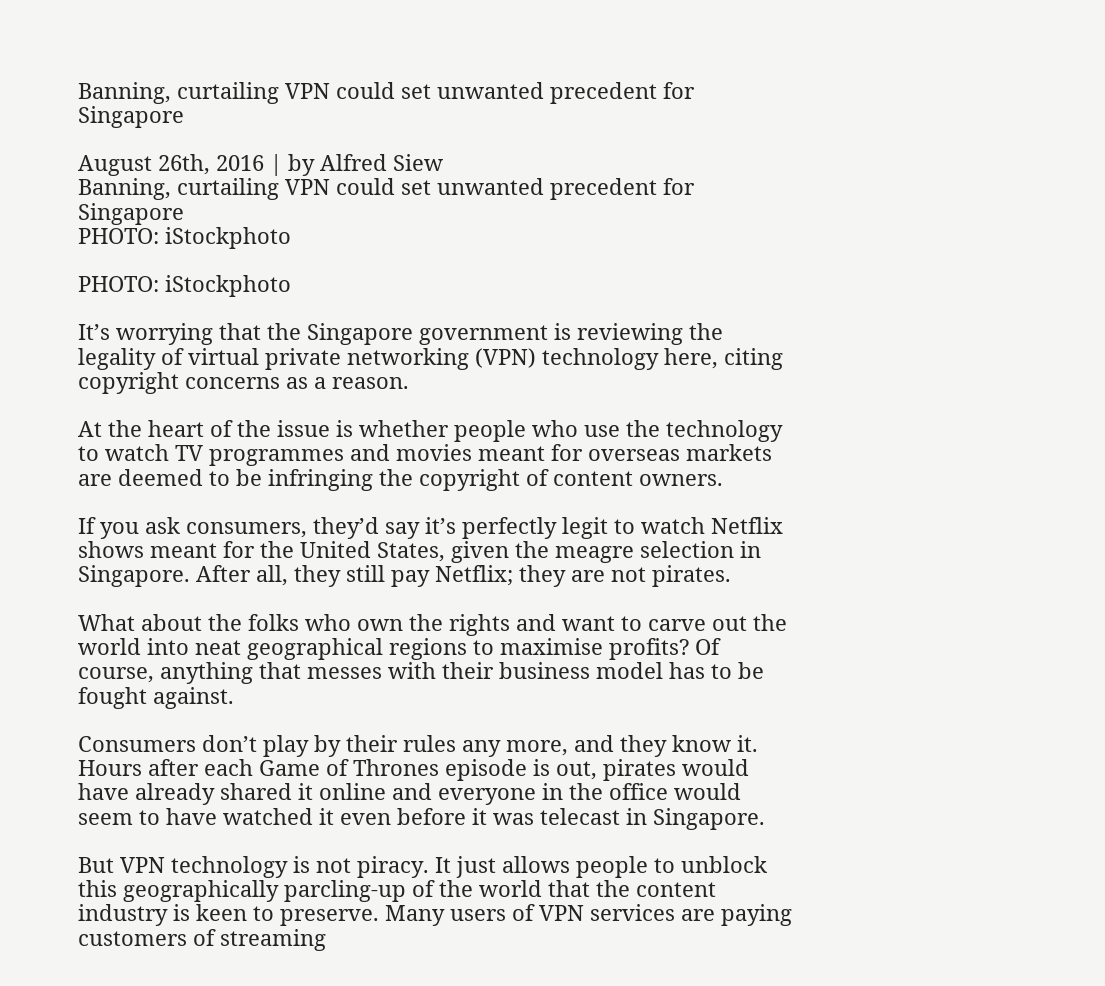Banning, curtailing VPN could set unwanted precedent for Singapore

August 26th, 2016 | by Alfred Siew
Banning, curtailing VPN could set unwanted precedent for Singapore
PHOTO: iStockphoto

PHOTO: iStockphoto

It’s worrying that the Singapore government is reviewing the legality of virtual private networking (VPN) technology here, citing copyright concerns as a reason.

At the heart of the issue is whether people who use the technology to watch TV programmes and movies meant for overseas markets are deemed to be infringing the copyright of content owners.

If you ask consumers, they’d say it’s perfectly legit to watch Netflix shows meant for the United States, given the meagre selection in Singapore. After all, they still pay Netflix; they are not pirates.

What about the folks who own the rights and want to carve out the world into neat geographical regions to maximise profits? Of course, anything that messes with their business model has to be fought against.

Consumers don’t play by their rules any more, and they know it. Hours after each Game of Thrones episode is out, pirates would have already shared it online and everyone in the office would seem to have watched it even before it was telecast in Singapore.

But VPN technology is not piracy. It just allows people to unblock this geographically parcling-up of the world that the content industry is keen to preserve. Many users of VPN services are paying customers of streaming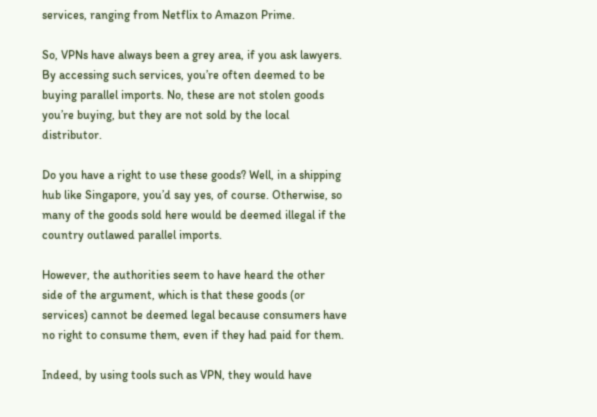services, ranging from Netflix to Amazon Prime.

So, VPNs have always been a grey area, if you ask lawyers. By accessing such services, you’re often deemed to be buying parallel imports. No, these are not stolen goods you’re buying, but they are not sold by the local distributor.

Do you have a right to use these goods? Well, in a shipping hub like Singapore, you’d say yes, of course. Otherwise, so many of the goods sold here would be deemed illegal if the country outlawed parallel imports.

However, the authorities seem to have heard the other side of the argument, which is that these goods (or services) cannot be deemed legal because consumers have no right to consume them, even if they had paid for them.

Indeed, by using tools such as VPN, they would have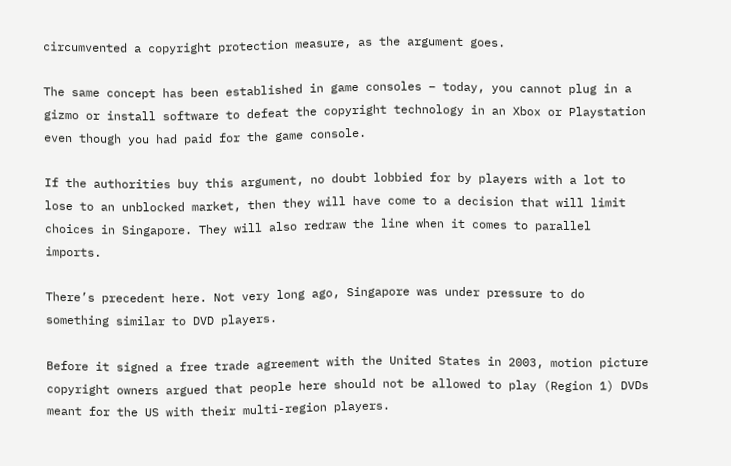circumvented a copyright protection measure, as the argument goes.

The same concept has been established in game consoles – today, you cannot plug in a gizmo or install software to defeat the copyright technology in an Xbox or Playstation even though you had paid for the game console.

If the authorities buy this argument, no doubt lobbied for by players with a lot to lose to an unblocked market, then they will have come to a decision that will limit choices in Singapore. They will also redraw the line when it comes to parallel imports.

There’s precedent here. Not very long ago, Singapore was under pressure to do something similar to DVD players.

Before it signed a free trade agreement with the United States in 2003, motion picture copyright owners argued that people here should not be allowed to play (Region 1) DVDs meant for the US with their multi-region players.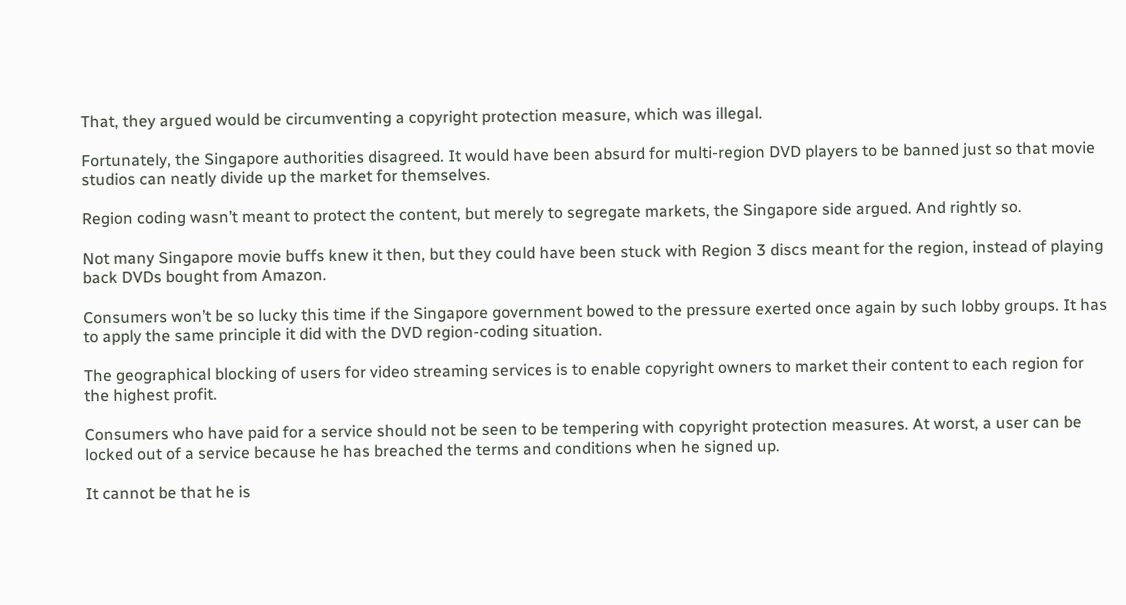That, they argued would be circumventing a copyright protection measure, which was illegal.

Fortunately, the Singapore authorities disagreed. It would have been absurd for multi-region DVD players to be banned just so that movie studios can neatly divide up the market for themselves.

Region coding wasn’t meant to protect the content, but merely to segregate markets, the Singapore side argued. And rightly so.

Not many Singapore movie buffs knew it then, but they could have been stuck with Region 3 discs meant for the region, instead of playing back DVDs bought from Amazon.

Consumers won’t be so lucky this time if the Singapore government bowed to the pressure exerted once again by such lobby groups. It has to apply the same principle it did with the DVD region-coding situation.

The geographical blocking of users for video streaming services is to enable copyright owners to market their content to each region for the highest profit.

Consumers who have paid for a service should not be seen to be tempering with copyright protection measures. At worst, a user can be locked out of a service because he has breached the terms and conditions when he signed up.

It cannot be that he is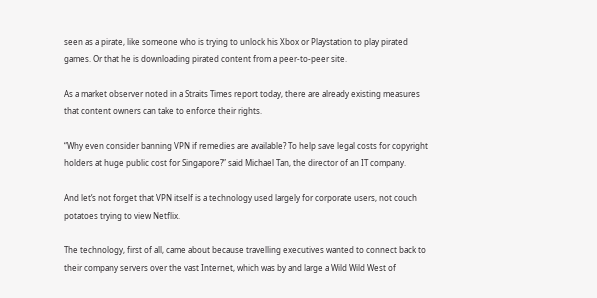seen as a pirate, like someone who is trying to unlock his Xbox or Playstation to play pirated games. Or that he is downloading pirated content from a peer-to-peer site.

As a market observer noted in a Straits Times report today, there are already existing measures that content owners can take to enforce their rights.

“Why even consider banning VPN if remedies are available? To help save legal costs for copyright holders at huge public cost for Singapore?” said Michael Tan, the director of an IT company.

And let’s not forget that VPN itself is a technology used largely for corporate users, not couch potatoes trying to view Netflix.

The technology, first of all, came about because travelling executives wanted to connect back to their company servers over the vast Internet, which was by and large a Wild Wild West of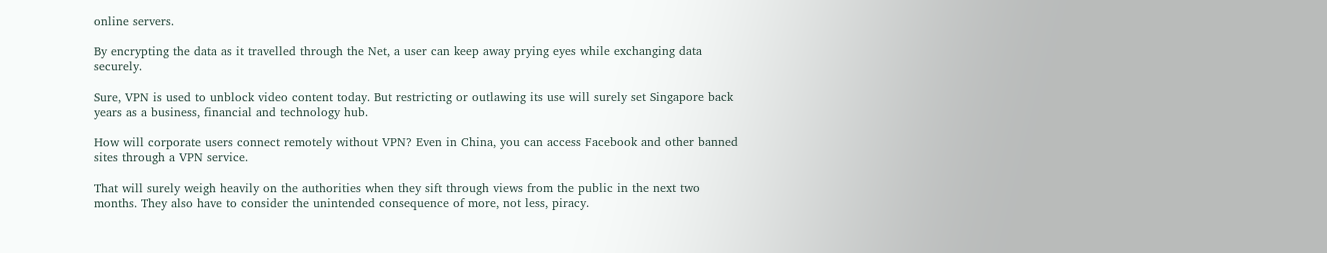online servers.

By encrypting the data as it travelled through the Net, a user can keep away prying eyes while exchanging data securely.

Sure, VPN is used to unblock video content today. But restricting or outlawing its use will surely set Singapore back years as a business, financial and technology hub.

How will corporate users connect remotely without VPN? Even in China, you can access Facebook and other banned sites through a VPN service.

That will surely weigh heavily on the authorities when they sift through views from the public in the next two months. They also have to consider the unintended consequence of more, not less, piracy.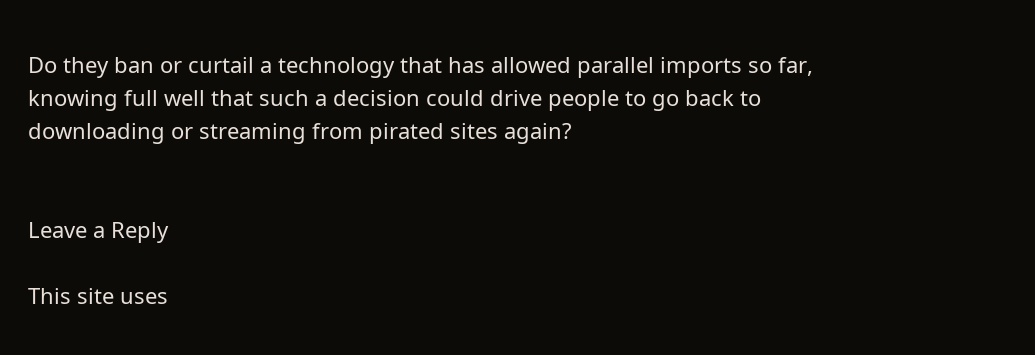Do they ban or curtail a technology that has allowed parallel imports so far, knowing full well that such a decision could drive people to go back to downloading or streaming from pirated sites again?


Leave a Reply

This site uses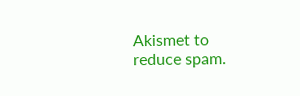Akismet to reduce spam.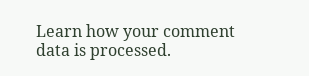Learn how your comment data is processed.